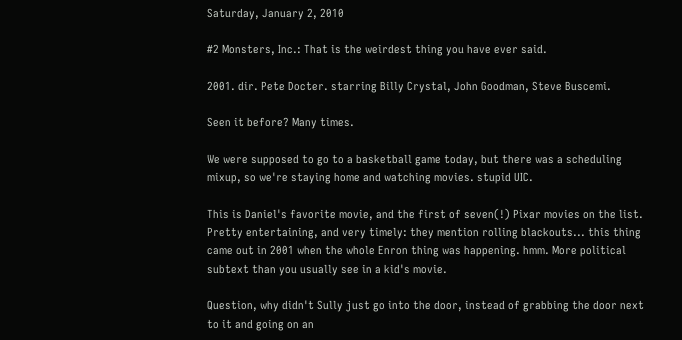Saturday, January 2, 2010

#2 Monsters, Inc.: That is the weirdest thing you have ever said.

2001. dir. Pete Docter. starring Billy Crystal, John Goodman, Steve Buscemi.

Seen it before? Many times.

We were supposed to go to a basketball game today, but there was a scheduling mixup, so we're staying home and watching movies. stupid UIC.

This is Daniel's favorite movie, and the first of seven(!) Pixar movies on the list. Pretty entertaining, and very timely: they mention rolling blackouts... this thing came out in 2001 when the whole Enron thing was happening. hmm. More political subtext than you usually see in a kid's movie.

Question, why didn't Sully just go into the door, instead of grabbing the door next to it and going on an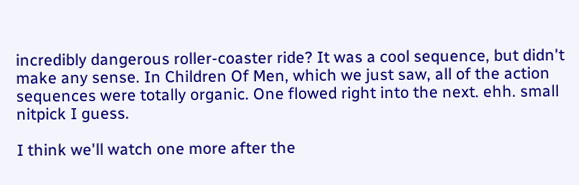incredibly dangerous roller-coaster ride? It was a cool sequence, but didn't make any sense. In Children Of Men, which we just saw, all of the action sequences were totally organic. One flowed right into the next. ehh. small nitpick I guess.

I think we'll watch one more after the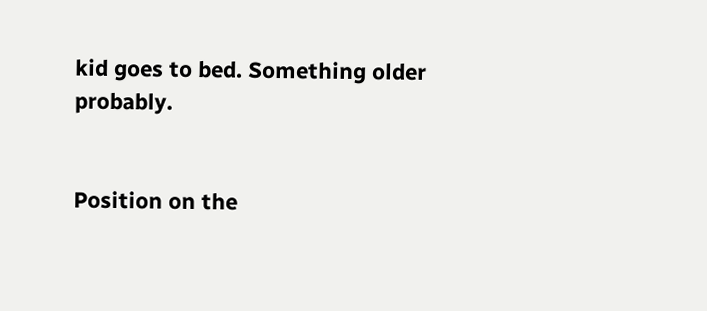kid goes to bed. Something older probably.


Position on the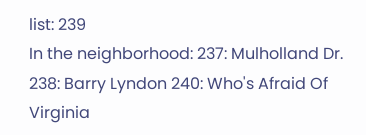list: 239
In the neighborhood: 237: Mulholland Dr. 238: Barry Lyndon 240: Who's Afraid Of Virginia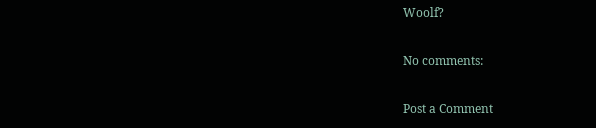Woolf?

No comments:

Post a Comment